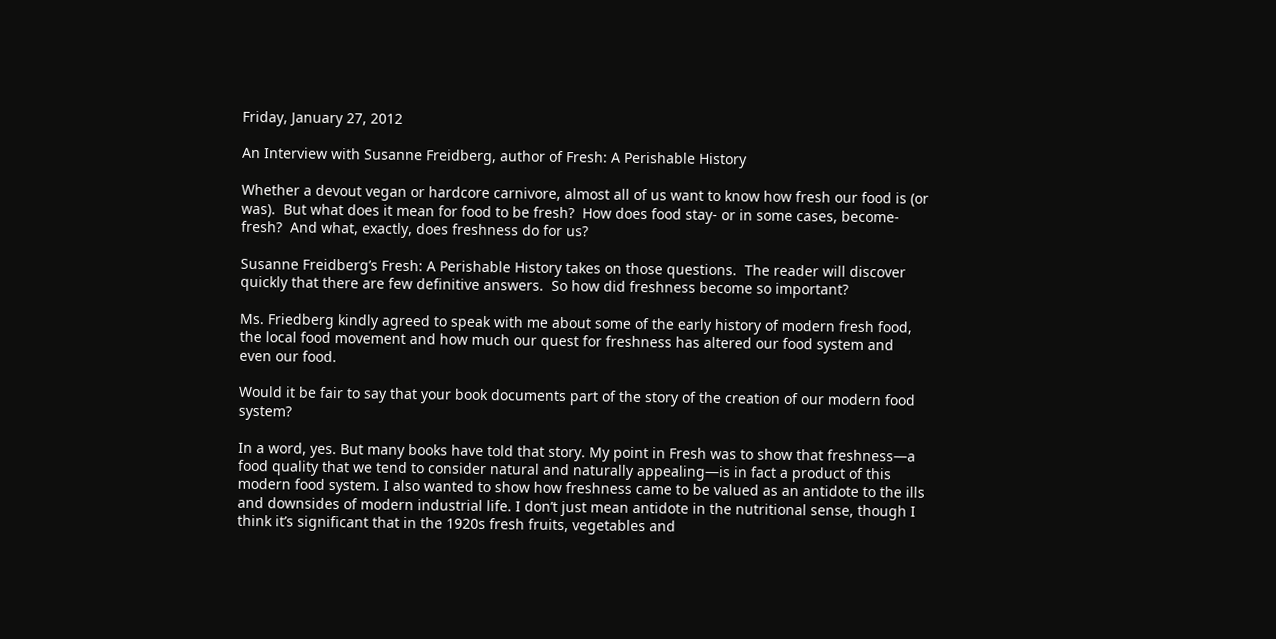Friday, January 27, 2012

An Interview with Susanne Freidberg, author of Fresh: A Perishable History

Whether a devout vegan or hardcore carnivore, almost all of us want to know how fresh our food is (or was).  But what does it mean for food to be fresh?  How does food stay- or in some cases, become- fresh?  And what, exactly, does freshness do for us?

Susanne Freidberg’s Fresh: A Perishable History takes on those questions.  The reader will discover quickly that there are few definitive answers.  So how did freshness become so important?

Ms. Friedberg kindly agreed to speak with me about some of the early history of modern fresh food, the local food movement and how much our quest for freshness has altered our food system and even our food.

Would it be fair to say that your book documents part of the story of the creation of our modern food system?

In a word, yes. But many books have told that story. My point in Fresh was to show that freshness—a food quality that we tend to consider natural and naturally appealing—is in fact a product of this modern food system. I also wanted to show how freshness came to be valued as an antidote to the ills and downsides of modern industrial life. I don’t just mean antidote in the nutritional sense, though I think it’s significant that in the 1920s fresh fruits, vegetables and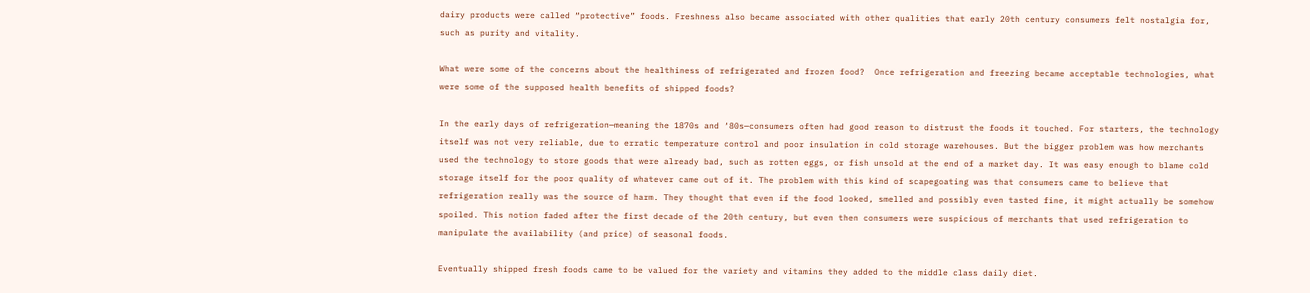dairy products were called “protective” foods. Freshness also became associated with other qualities that early 20th century consumers felt nostalgia for, such as purity and vitality.

What were some of the concerns about the healthiness of refrigerated and frozen food?  Once refrigeration and freezing became acceptable technologies, what were some of the supposed health benefits of shipped foods?

In the early days of refrigeration—meaning the 1870s and ‘80s—consumers often had good reason to distrust the foods it touched. For starters, the technology itself was not very reliable, due to erratic temperature control and poor insulation in cold storage warehouses. But the bigger problem was how merchants used the technology to store goods that were already bad, such as rotten eggs, or fish unsold at the end of a market day. It was easy enough to blame cold storage itself for the poor quality of whatever came out of it. The problem with this kind of scapegoating was that consumers came to believe that refrigeration really was the source of harm. They thought that even if the food looked, smelled and possibly even tasted fine, it might actually be somehow spoiled. This notion faded after the first decade of the 20th century, but even then consumers were suspicious of merchants that used refrigeration to manipulate the availability (and price) of seasonal foods.

Eventually shipped fresh foods came to be valued for the variety and vitamins they added to the middle class daily diet.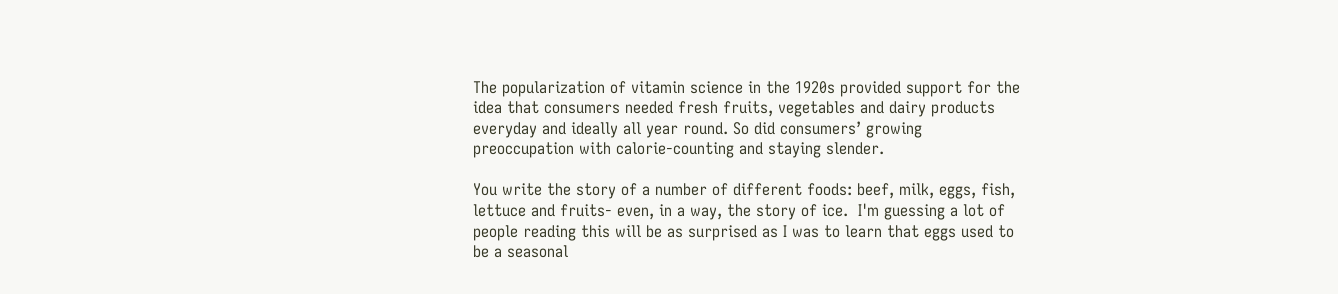The popularization of vitamin science in the 1920s provided support for the idea that consumers needed fresh fruits, vegetables and dairy products everyday and ideally all year round. So did consumers’ growing preoccupation with calorie-counting and staying slender.

You write the story of a number of different foods: beef, milk, eggs, fish, lettuce and fruits- even, in a way, the story of ice.  I'm guessing a lot of people reading this will be as surprised as I was to learn that eggs used to be a seasonal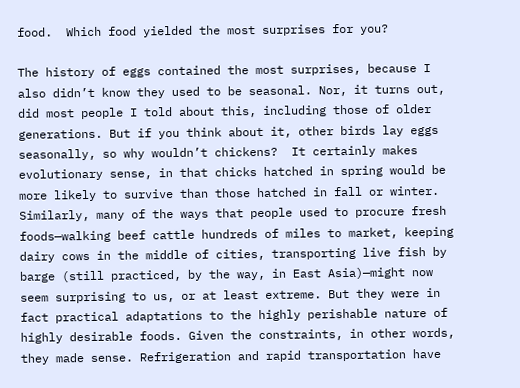food.  Which food yielded the most surprises for you?

The history of eggs contained the most surprises, because I also didn’t know they used to be seasonal. Nor, it turns out, did most people I told about this, including those of older generations. But if you think about it, other birds lay eggs seasonally, so why wouldn’t chickens?  It certainly makes evolutionary sense, in that chicks hatched in spring would be more likely to survive than those hatched in fall or winter. Similarly, many of the ways that people used to procure fresh foods—walking beef cattle hundreds of miles to market, keeping dairy cows in the middle of cities, transporting live fish by barge (still practiced, by the way, in East Asia)—might now seem surprising to us, or at least extreme. But they were in fact practical adaptations to the highly perishable nature of highly desirable foods. Given the constraints, in other words, they made sense. Refrigeration and rapid transportation have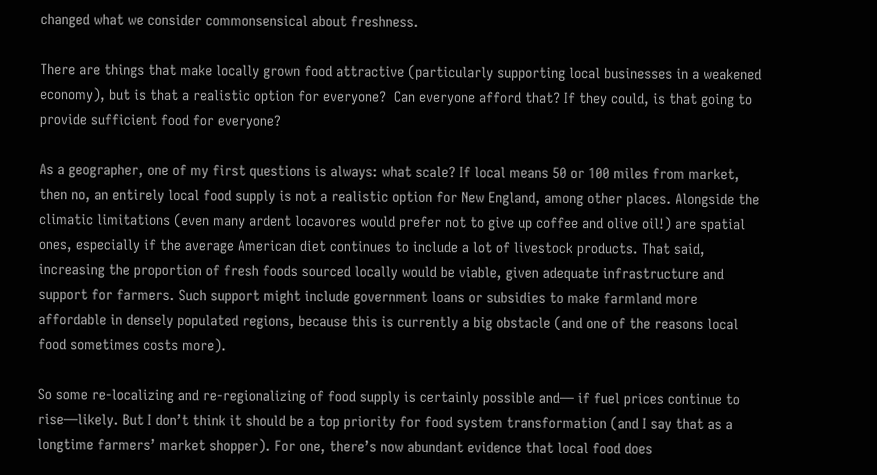changed what we consider commonsensical about freshness.

There are things that make locally grown food attractive (particularly supporting local businesses in a weakened economy), but is that a realistic option for everyone?  Can everyone afford that? If they could, is that going to provide sufficient food for everyone?

As a geographer, one of my first questions is always: what scale? If local means 50 or 100 miles from market, then no, an entirely local food supply is not a realistic option for New England, among other places. Alongside the climatic limitations (even many ardent locavores would prefer not to give up coffee and olive oil!) are spatial ones, especially if the average American diet continues to include a lot of livestock products. That said, increasing the proportion of fresh foods sourced locally would be viable, given adequate infrastructure and support for farmers. Such support might include government loans or subsidies to make farmland more affordable in densely populated regions, because this is currently a big obstacle (and one of the reasons local food sometimes costs more).

So some re-localizing and re-regionalizing of food supply is certainly possible and— if fuel prices continue to rise—likely. But I don’t think it should be a top priority for food system transformation (and I say that as a longtime farmers’ market shopper). For one, there’s now abundant evidence that local food does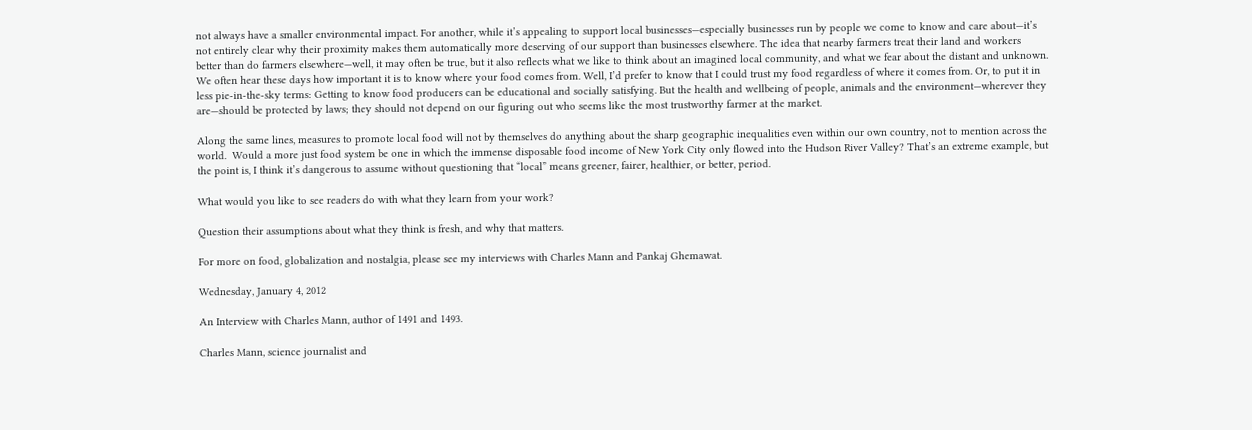not always have a smaller environmental impact. For another, while it’s appealing to support local businesses—especially businesses run by people we come to know and care about—it’s not entirely clear why their proximity makes them automatically more deserving of our support than businesses elsewhere. The idea that nearby farmers treat their land and workers better than do farmers elsewhere—well, it may often be true, but it also reflects what we like to think about an imagined local community, and what we fear about the distant and unknown. We often hear these days how important it is to know where your food comes from. Well, I’d prefer to know that I could trust my food regardless of where it comes from. Or, to put it in less pie-in-the-sky terms: Getting to know food producers can be educational and socially satisfying. But the health and wellbeing of people, animals and the environment—wherever they are—should be protected by laws; they should not depend on our figuring out who seems like the most trustworthy farmer at the market.

Along the same lines, measures to promote local food will not by themselves do anything about the sharp geographic inequalities even within our own country, not to mention across the world.  Would a more just food system be one in which the immense disposable food income of New York City only flowed into the Hudson River Valley? That’s an extreme example, but the point is, I think it’s dangerous to assume without questioning that “local” means greener, fairer, healthier, or better, period.

What would you like to see readers do with what they learn from your work?

Question their assumptions about what they think is fresh, and why that matters.

For more on food, globalization and nostalgia, please see my interviews with Charles Mann and Pankaj Ghemawat.

Wednesday, January 4, 2012

An Interview with Charles Mann, author of 1491 and 1493.

Charles Mann, science journalist and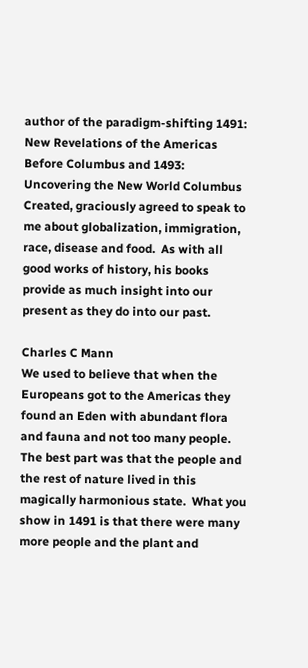author of the paradigm-shifting 1491: New Revelations of the Americas Before Columbus and 1493: Uncovering the New World Columbus Created, graciously agreed to speak to me about globalization, immigration, race, disease and food.  As with all good works of history, his books provide as much insight into our present as they do into our past.

Charles C Mann
We used to believe that when the Europeans got to the Americas they found an Eden with abundant flora and fauna and not too many people.  The best part was that the people and the rest of nature lived in this magically harmonious state.  What you show in 1491 is that there were many more people and the plant and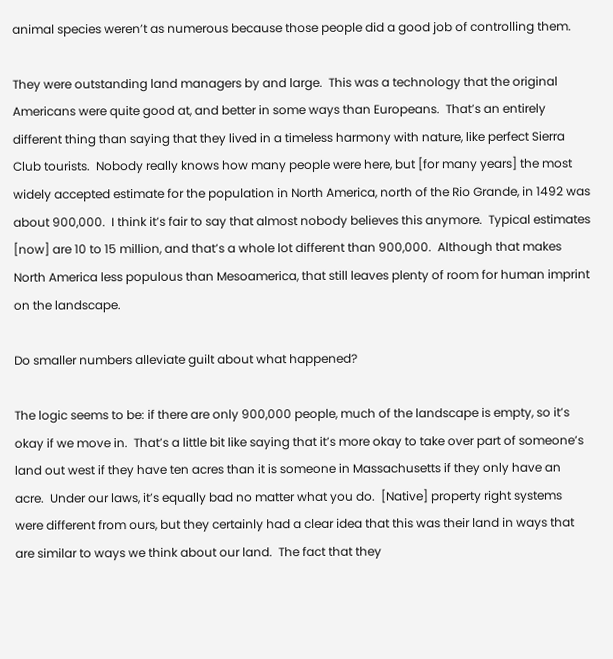animal species weren’t as numerous because those people did a good job of controlling them.

They were outstanding land managers by and large.  This was a technology that the original Americans were quite good at, and better in some ways than Europeans.  That’s an entirely different thing than saying that they lived in a timeless harmony with nature, like perfect Sierra Club tourists.  Nobody really knows how many people were here, but [for many years] the most widely accepted estimate for the population in North America, north of the Rio Grande, in 1492 was about 900,000.  I think it’s fair to say that almost nobody believes this anymore.  Typical estimates [now] are 10 to 15 million, and that’s a whole lot different than 900,000.  Although that makes North America less populous than Mesoamerica, that still leaves plenty of room for human imprint on the landscape.

Do smaller numbers alleviate guilt about what happened?

The logic seems to be: if there are only 900,000 people, much of the landscape is empty, so it’s okay if we move in.  That’s a little bit like saying that it’s more okay to take over part of someone’s land out west if they have ten acres than it is someone in Massachusetts if they only have an acre.  Under our laws, it’s equally bad no matter what you do.  [Native] property right systems were different from ours, but they certainly had a clear idea that this was their land in ways that are similar to ways we think about our land.  The fact that they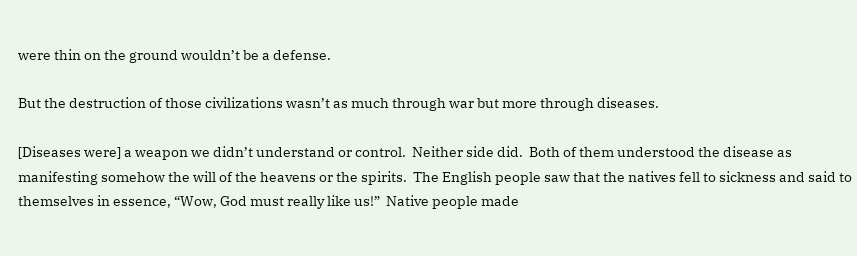were thin on the ground wouldn’t be a defense.

But the destruction of those civilizations wasn’t as much through war but more through diseases.

[Diseases were] a weapon we didn’t understand or control.  Neither side did.  Both of them understood the disease as manifesting somehow the will of the heavens or the spirits.  The English people saw that the natives fell to sickness and said to themselves in essence, “Wow, God must really like us!”  Native people made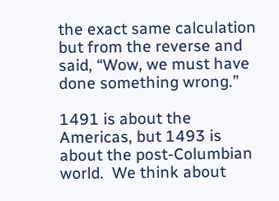the exact same calculation but from the reverse and said, “Wow, we must have done something wrong.”

1491 is about the Americas, but 1493 is about the post-Columbian world.  We think about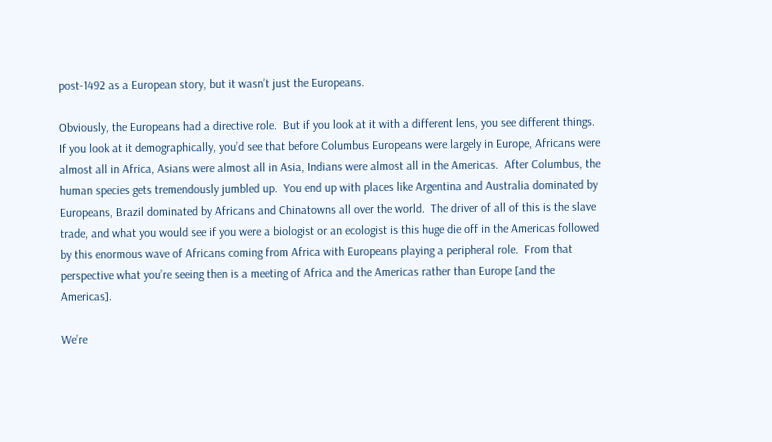post-1492 as a European story, but it wasn’t just the Europeans.

Obviously, the Europeans had a directive role.  But if you look at it with a different lens, you see different things.  If you look at it demographically, you’d see that before Columbus Europeans were largely in Europe, Africans were almost all in Africa, Asians were almost all in Asia, Indians were almost all in the Americas.  After Columbus, the human species gets tremendously jumbled up.  You end up with places like Argentina and Australia dominated by Europeans, Brazil dominated by Africans and Chinatowns all over the world.  The driver of all of this is the slave trade, and what you would see if you were a biologist or an ecologist is this huge die off in the Americas followed by this enormous wave of Africans coming from Africa with Europeans playing a peripheral role.  From that perspective what you’re seeing then is a meeting of Africa and the Americas rather than Europe [and the Americas].

We’re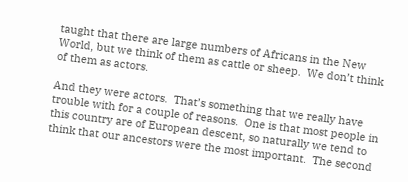taught that there are large numbers of Africans in the New World, but we think of them as cattle or sheep.  We don’t think of them as actors.

And they were actors.  That’s something that we really have trouble with for a couple of reasons.  One is that most people in this country are of European descent, so naturally we tend to think that our ancestors were the most important.  The second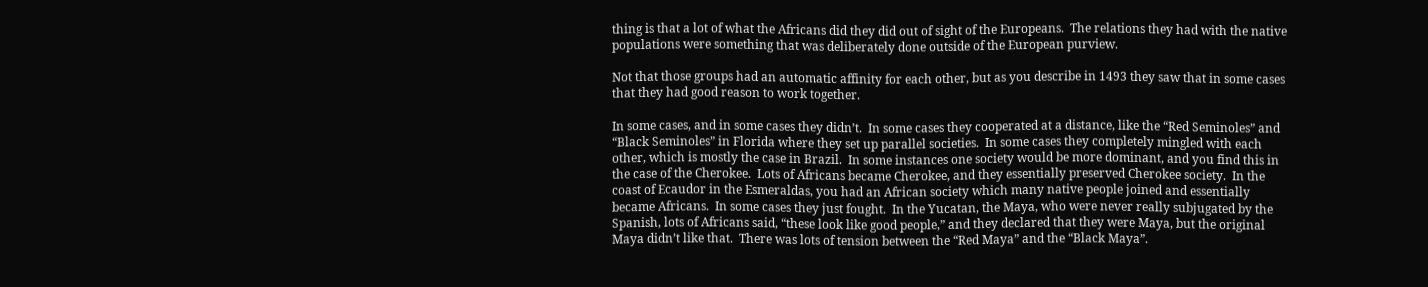thing is that a lot of what the Africans did they did out of sight of the Europeans.  The relations they had with the native populations were something that was deliberately done outside of the European purview.

Not that those groups had an automatic affinity for each other, but as you describe in 1493 they saw that in some cases that they had good reason to work together.

In some cases, and in some cases they didn’t.  In some cases they cooperated at a distance, like the “Red Seminoles” and “Black Seminoles” in Florida where they set up parallel societies.  In some cases they completely mingled with each other, which is mostly the case in Brazil.  In some instances one society would be more dominant, and you find this in the case of the Cherokee.  Lots of Africans became Cherokee, and they essentially preserved Cherokee society.  In the coast of Ecaudor in the Esmeraldas, you had an African society which many native people joined and essentially became Africans.  In some cases they just fought.  In the Yucatan, the Maya, who were never really subjugated by the Spanish, lots of Africans said, “these look like good people,” and they declared that they were Maya, but the original Maya didn’t like that.  There was lots of tension between the “Red Maya” and the “Black Maya”.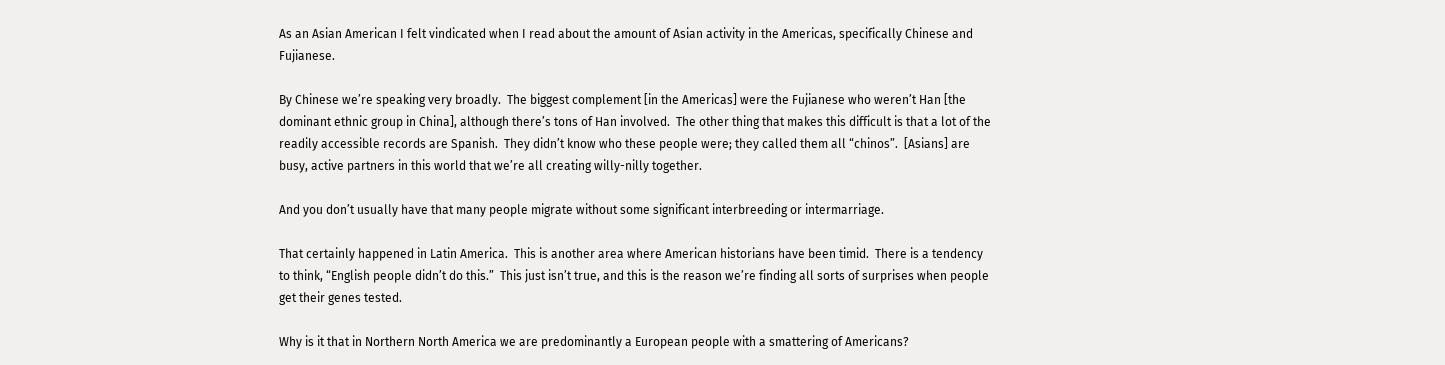As an Asian American I felt vindicated when I read about the amount of Asian activity in the Americas, specifically Chinese and Fujianese.

By Chinese we’re speaking very broadly.  The biggest complement [in the Americas] were the Fujianese who weren’t Han [the dominant ethnic group in China], although there’s tons of Han involved.  The other thing that makes this difficult is that a lot of the readily accessible records are Spanish.  They didn’t know who these people were; they called them all “chinos”.  [Asians] are busy, active partners in this world that we’re all creating willy-nilly together.

And you don’t usually have that many people migrate without some significant interbreeding or intermarriage.

That certainly happened in Latin America.  This is another area where American historians have been timid.  There is a tendency to think, “English people didn’t do this.”  This just isn’t true, and this is the reason we’re finding all sorts of surprises when people get their genes tested.

Why is it that in Northern North America we are predominantly a European people with a smattering of Americans?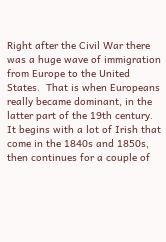Right after the Civil War there was a huge wave of immigration from Europe to the United States.  That is when Europeans really became dominant, in the latter part of the 19th century.  It begins with a lot of Irish that come in the 1840s and 1850s, then continues for a couple of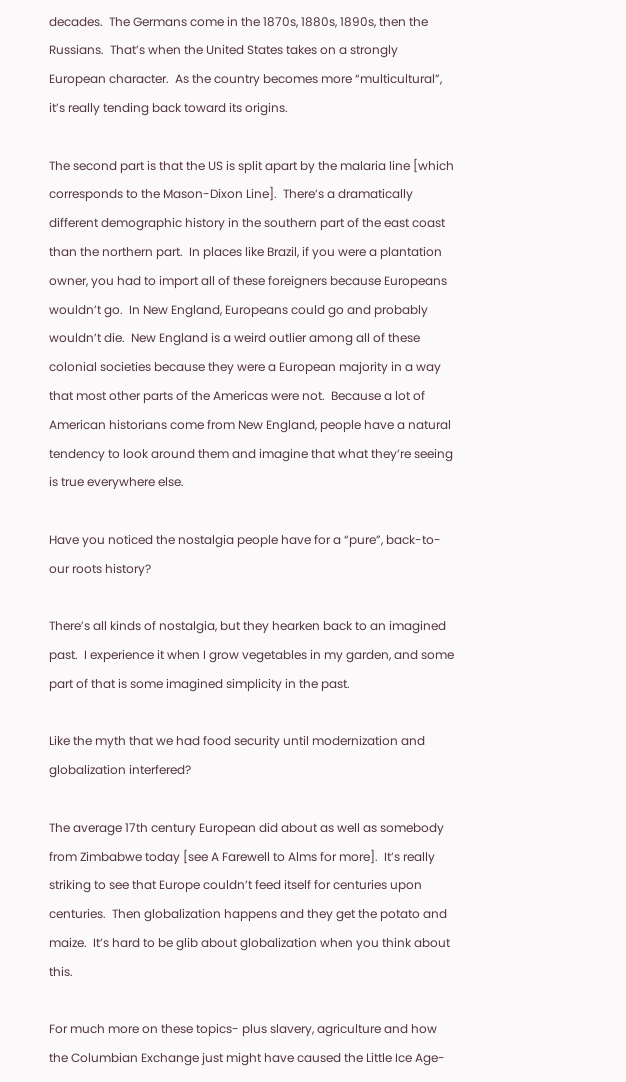decades.  The Germans come in the 1870s, 1880s, 1890s, then the Russians.  That’s when the United States takes on a strongly European character.  As the country becomes more “multicultural”, it’s really tending back toward its origins.

The second part is that the US is split apart by the malaria line [which corresponds to the Mason-Dixon Line].  There’s a dramatically different demographic history in the southern part of the east coast than the northern part.  In places like Brazil, if you were a plantation owner, you had to import all of these foreigners because Europeans wouldn’t go.  In New England, Europeans could go and probably wouldn’t die.  New England is a weird outlier among all of these colonial societies because they were a European majority in a way that most other parts of the Americas were not.  Because a lot of American historians come from New England, people have a natural tendency to look around them and imagine that what they’re seeing is true everywhere else.

Have you noticed the nostalgia people have for a “pure”, back-to-our roots history?

There’s all kinds of nostalgia, but they hearken back to an imagined past.  I experience it when I grow vegetables in my garden, and some part of that is some imagined simplicity in the past.

Like the myth that we had food security until modernization and globalization interfered?

The average 17th century European did about as well as somebody from Zimbabwe today [see A Farewell to Alms for more].  It’s really striking to see that Europe couldn’t feed itself for centuries upon centuries.  Then globalization happens and they get the potato and maize.  It’s hard to be glib about globalization when you think about this.

For much more on these topics- plus slavery, agriculture and how the Columbian Exchange just might have caused the Little Ice Age-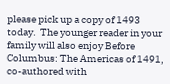please pick up a copy of 1493 today.  The younger reader in your family will also enjoy Before Columbus: The Americas of 1491, co-authored with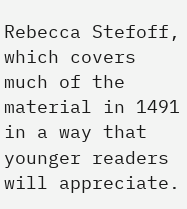Rebecca Stefoff, which covers much of the material in 1491 in a way that younger readers will appreciate.